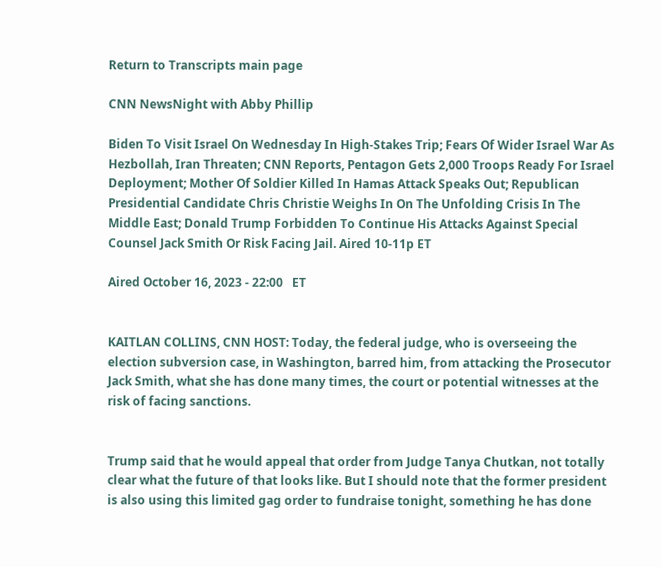Return to Transcripts main page

CNN NewsNight with Abby Phillip

Biden To Visit Israel On Wednesday In High-Stakes Trip; Fears Of Wider Israel War As Hezbollah, Iran Threaten; CNN Reports, Pentagon Gets 2,000 Troops Ready For Israel Deployment; Mother Of Soldier Killed In Hamas Attack Speaks Out; Republican Presidential Candidate Chris Christie Weighs In On The Unfolding Crisis In The Middle East; Donald Trump Forbidden To Continue His Attacks Against Special Counsel Jack Smith Or Risk Facing Jail. Aired 10-11p ET

Aired October 16, 2023 - 22:00   ET


KAITLAN COLLINS, CNN HOST: Today, the federal judge, who is overseeing the election subversion case, in Washington, barred him, from attacking the Prosecutor Jack Smith, what she has done many times, the court or potential witnesses at the risk of facing sanctions.


Trump said that he would appeal that order from Judge Tanya Chutkan, not totally clear what the future of that looks like. But I should note that the former president is also using this limited gag order to fundraise tonight, something he has done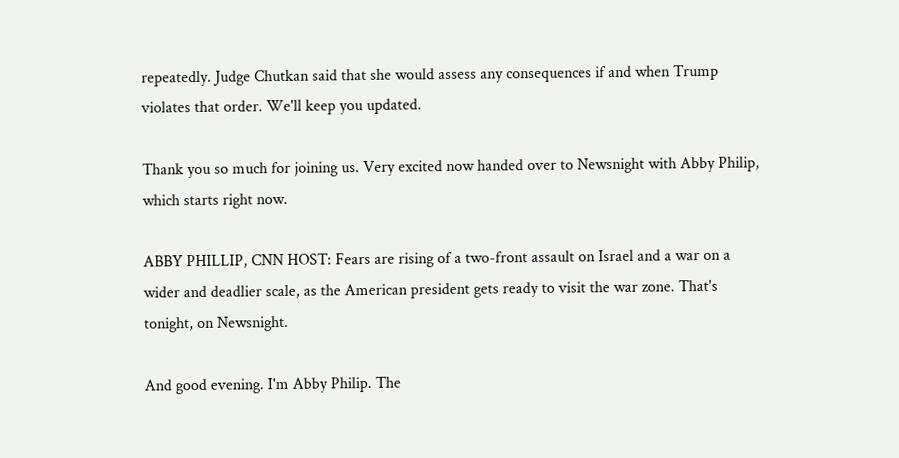repeatedly. Judge Chutkan said that she would assess any consequences if and when Trump violates that order. We'll keep you updated.

Thank you so much for joining us. Very excited now handed over to Newsnight with Abby Philip, which starts right now.

ABBY PHILLIP, CNN HOST: Fears are rising of a two-front assault on Israel and a war on a wider and deadlier scale, as the American president gets ready to visit the war zone. That's tonight, on Newsnight.

And good evening. I'm Abby Philip. The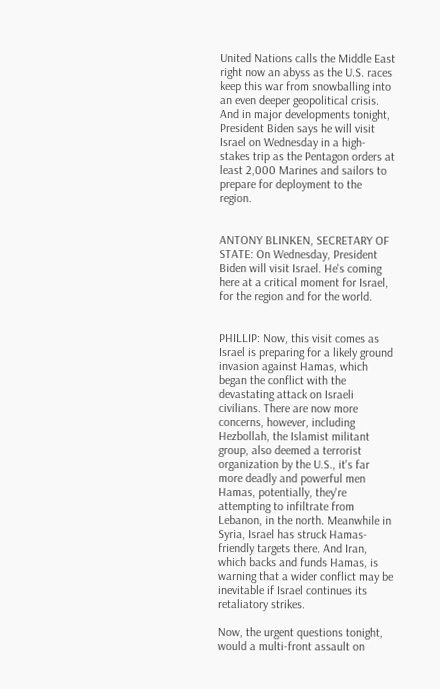United Nations calls the Middle East right now an abyss as the U.S. races keep this war from snowballing into an even deeper geopolitical crisis. And in major developments tonight, President Biden says he will visit Israel on Wednesday in a high-stakes trip as the Pentagon orders at least 2,000 Marines and sailors to prepare for deployment to the region.


ANTONY BLINKEN, SECRETARY OF STATE: On Wednesday, President Biden will visit Israel. He's coming here at a critical moment for Israel, for the region and for the world.


PHILLIP: Now, this visit comes as Israel is preparing for a likely ground invasion against Hamas, which began the conflict with the devastating attack on Israeli civilians. There are now more concerns, however, including Hezbollah, the Islamist militant group, also deemed a terrorist organization by the U.S., it's far more deadly and powerful men Hamas, potentially, they're attempting to infiltrate from Lebanon, in the north. Meanwhile in Syria, Israel has struck Hamas- friendly targets there. And Iran, which backs and funds Hamas, is warning that a wider conflict may be inevitable if Israel continues its retaliatory strikes.

Now, the urgent questions tonight, would a multi-front assault on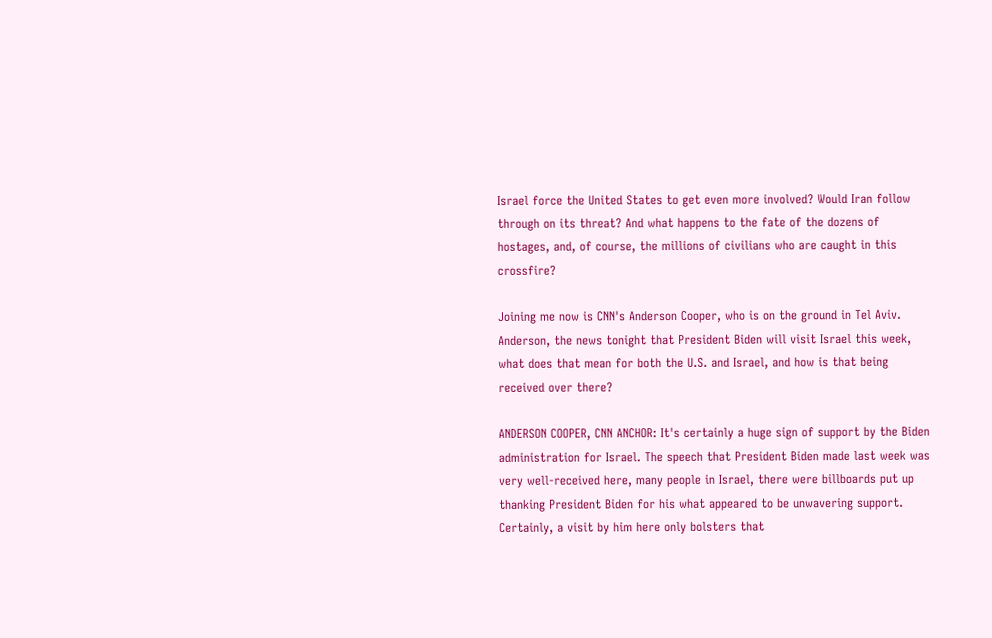Israel force the United States to get even more involved? Would Iran follow through on its threat? And what happens to the fate of the dozens of hostages, and, of course, the millions of civilians who are caught in this crossfire?

Joining me now is CNN's Anderson Cooper, who is on the ground in Tel Aviv. Anderson, the news tonight that President Biden will visit Israel this week, what does that mean for both the U.S. and Israel, and how is that being received over there?

ANDERSON COOPER, CNN ANCHOR: It's certainly a huge sign of support by the Biden administration for Israel. The speech that President Biden made last week was very well-received here, many people in Israel, there were billboards put up thanking President Biden for his what appeared to be unwavering support. Certainly, a visit by him here only bolsters that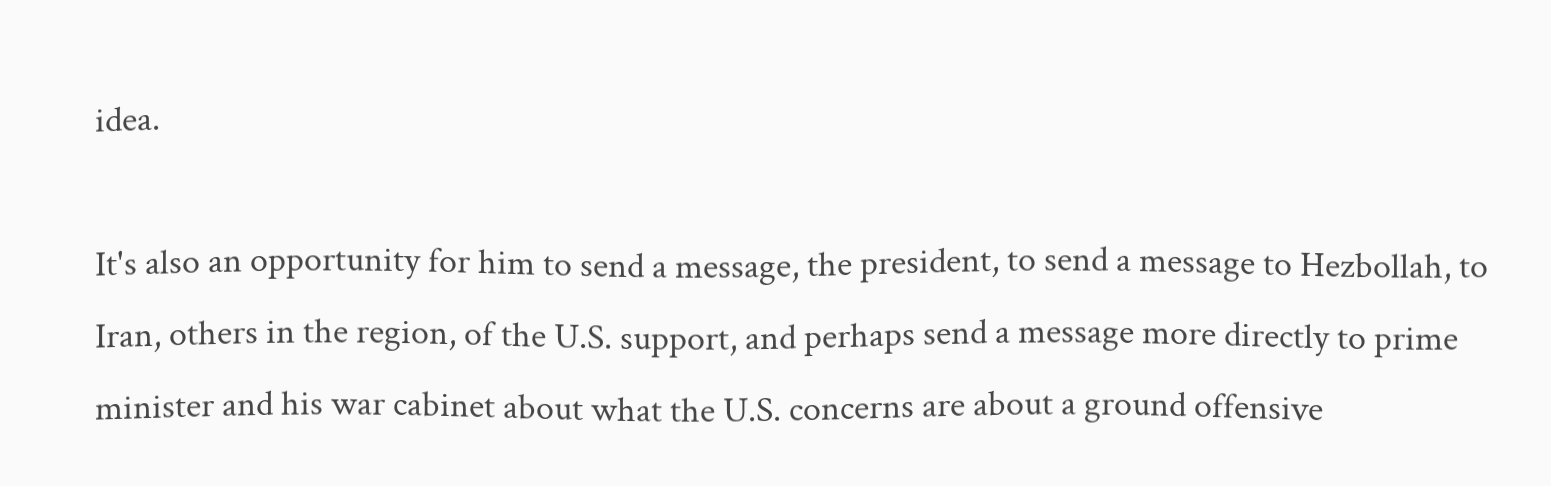idea.

It's also an opportunity for him to send a message, the president, to send a message to Hezbollah, to Iran, others in the region, of the U.S. support, and perhaps send a message more directly to prime minister and his war cabinet about what the U.S. concerns are about a ground offensive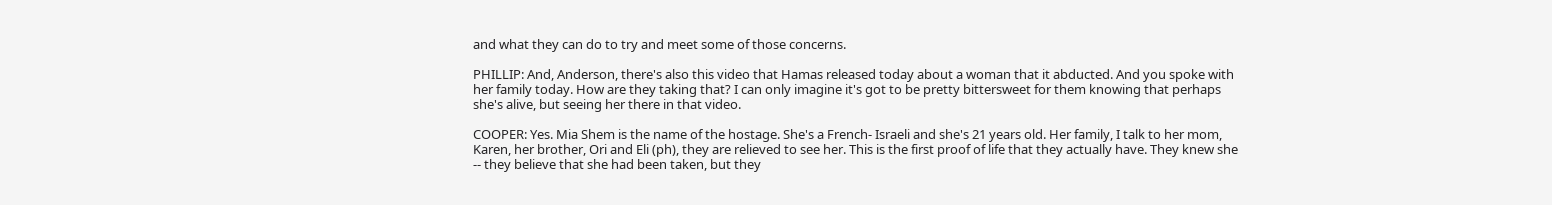and what they can do to try and meet some of those concerns.

PHILLIP: And, Anderson, there's also this video that Hamas released today about a woman that it abducted. And you spoke with her family today. How are they taking that? I can only imagine it's got to be pretty bittersweet for them knowing that perhaps she's alive, but seeing her there in that video.

COOPER: Yes. Mia Shem is the name of the hostage. She's a French- Israeli and she's 21 years old. Her family, I talk to her mom, Karen, her brother, Ori and Eli (ph), they are relieved to see her. This is the first proof of life that they actually have. They knew she -- they believe that she had been taken, but they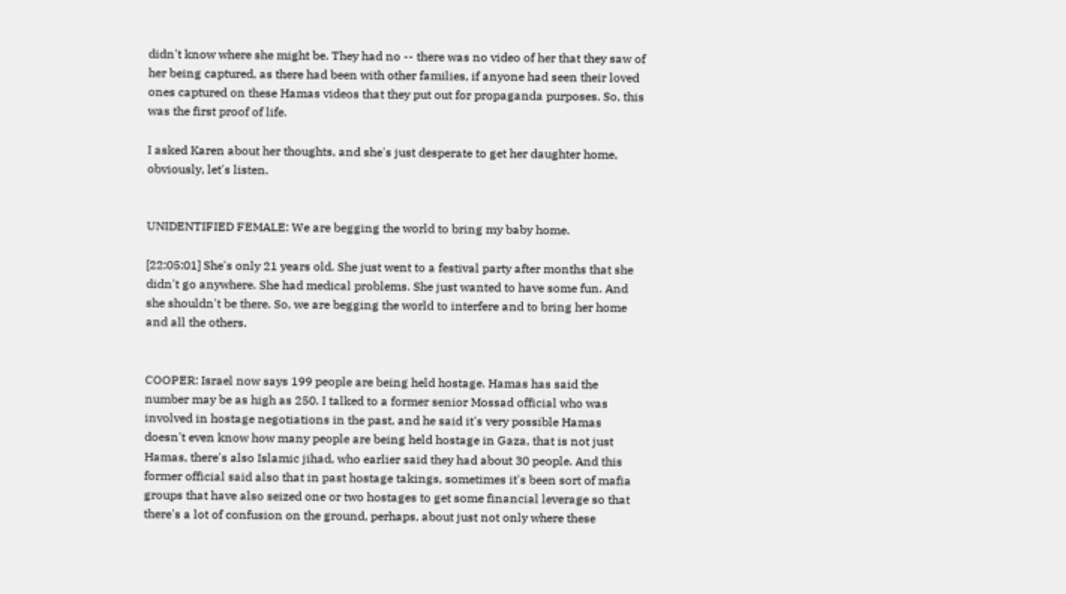didn't know where she might be. They had no -- there was no video of her that they saw of her being captured, as there had been with other families, if anyone had seen their loved ones captured on these Hamas videos that they put out for propaganda purposes. So, this was the first proof of life.

I asked Karen about her thoughts, and she's just desperate to get her daughter home, obviously, let's listen.


UNIDENTIFIED FEMALE: We are begging the world to bring my baby home.

[22:05:01] She's only 21 years old. She just went to a festival party after months that she didn't go anywhere. She had medical problems. She just wanted to have some fun. And she shouldn't be there. So, we are begging the world to interfere and to bring her home and all the others.


COOPER: Israel now says 199 people are being held hostage. Hamas has said the number may be as high as 250. I talked to a former senior Mossad official who was involved in hostage negotiations in the past, and he said it's very possible Hamas doesn't even know how many people are being held hostage in Gaza, that is not just Hamas, there's also Islamic jihad, who earlier said they had about 30 people. And this former official said also that in past hostage takings, sometimes it's been sort of mafia groups that have also seized one or two hostages to get some financial leverage so that there's a lot of confusion on the ground, perhaps, about just not only where these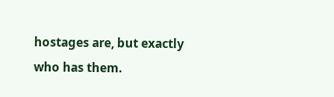hostages are, but exactly who has them.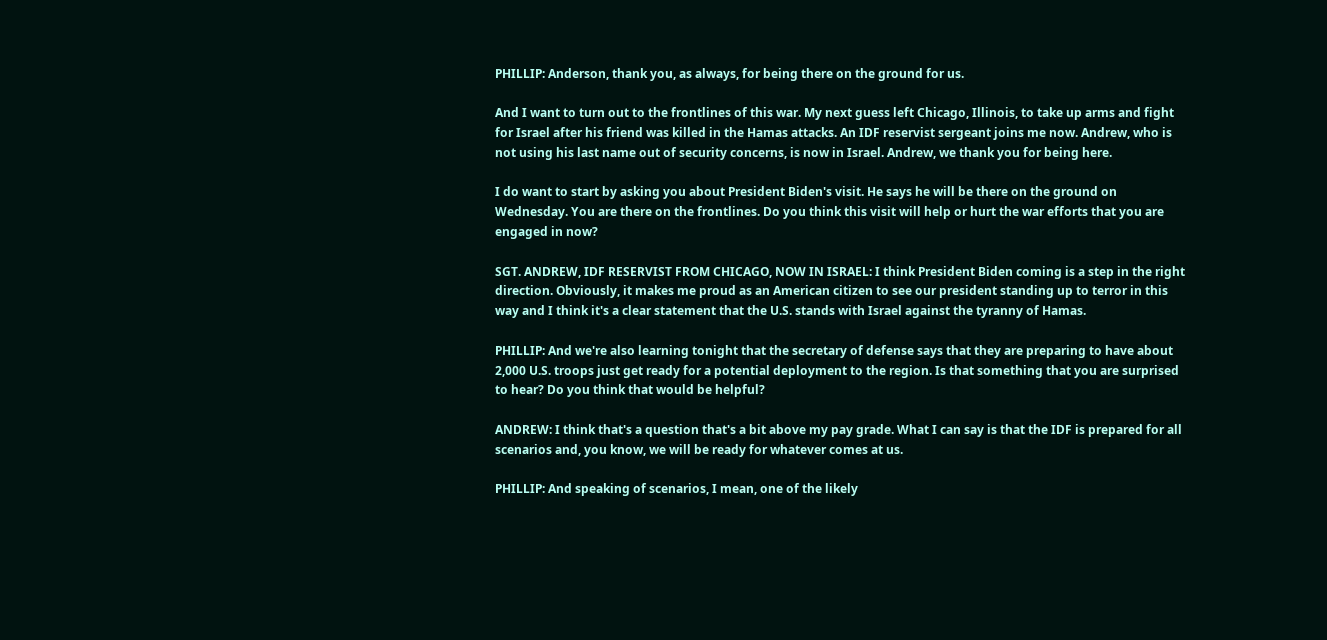PHILLIP: Anderson, thank you, as always, for being there on the ground for us.

And I want to turn out to the frontlines of this war. My next guess left Chicago, Illinois, to take up arms and fight for Israel after his friend was killed in the Hamas attacks. An IDF reservist sergeant joins me now. Andrew, who is not using his last name out of security concerns, is now in Israel. Andrew, we thank you for being here.

I do want to start by asking you about President Biden's visit. He says he will be there on the ground on Wednesday. You are there on the frontlines. Do you think this visit will help or hurt the war efforts that you are engaged in now?

SGT. ANDREW, IDF RESERVIST FROM CHICAGO, NOW IN ISRAEL: I think President Biden coming is a step in the right direction. Obviously, it makes me proud as an American citizen to see our president standing up to terror in this way and I think it's a clear statement that the U.S. stands with Israel against the tyranny of Hamas.

PHILLIP: And we're also learning tonight that the secretary of defense says that they are preparing to have about 2,000 U.S. troops just get ready for a potential deployment to the region. Is that something that you are surprised to hear? Do you think that would be helpful?

ANDREW: I think that's a question that's a bit above my pay grade. What I can say is that the IDF is prepared for all scenarios and, you know, we will be ready for whatever comes at us.

PHILLIP: And speaking of scenarios, I mean, one of the likely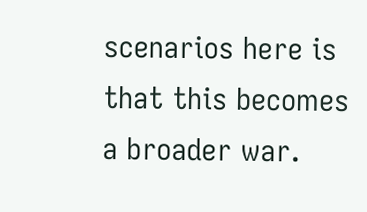scenarios here is that this becomes a broader war.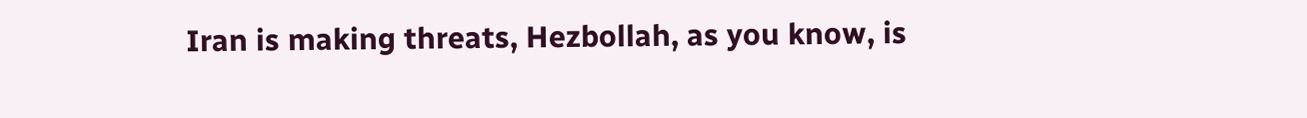Iran is making threats, Hezbollah, as you know, is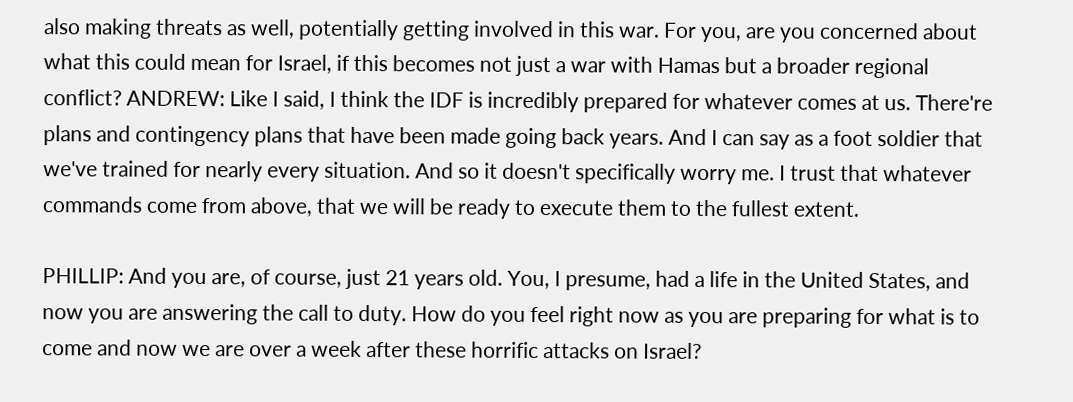also making threats as well, potentially getting involved in this war. For you, are you concerned about what this could mean for Israel, if this becomes not just a war with Hamas but a broader regional conflict? ANDREW: Like I said, I think the IDF is incredibly prepared for whatever comes at us. There're plans and contingency plans that have been made going back years. And I can say as a foot soldier that we've trained for nearly every situation. And so it doesn't specifically worry me. I trust that whatever commands come from above, that we will be ready to execute them to the fullest extent.

PHILLIP: And you are, of course, just 21 years old. You, I presume, had a life in the United States, and now you are answering the call to duty. How do you feel right now as you are preparing for what is to come and now we are over a week after these horrific attacks on Israel?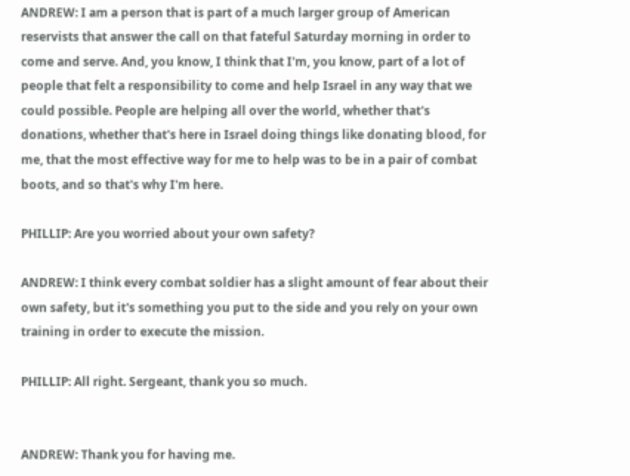ANDREW: I am a person that is part of a much larger group of American reservists that answer the call on that fateful Saturday morning in order to come and serve. And, you know, I think that I'm, you know, part of a lot of people that felt a responsibility to come and help Israel in any way that we could possible. People are helping all over the world, whether that's donations, whether that's here in Israel doing things like donating blood, for me, that the most effective way for me to help was to be in a pair of combat boots, and so that's why I'm here.

PHILLIP: Are you worried about your own safety?

ANDREW: I think every combat soldier has a slight amount of fear about their own safety, but it's something you put to the side and you rely on your own training in order to execute the mission.

PHILLIP: All right. Sergeant, thank you so much.


ANDREW: Thank you for having me.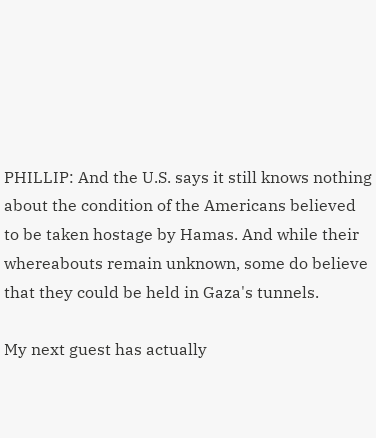PHILLIP: And the U.S. says it still knows nothing about the condition of the Americans believed to be taken hostage by Hamas. And while their whereabouts remain unknown, some do believe that they could be held in Gaza's tunnels.

My next guest has actually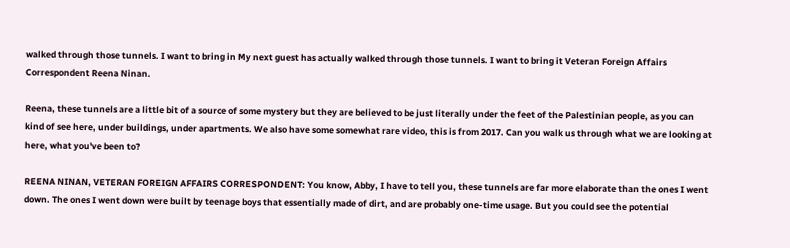walked through those tunnels. I want to bring in My next guest has actually walked through those tunnels. I want to bring it Veteran Foreign Affairs Correspondent Reena Ninan.

Reena, these tunnels are a little bit of a source of some mystery but they are believed to be just literally under the feet of the Palestinian people, as you can kind of see here, under buildings, under apartments. We also have some somewhat rare video, this is from 2017. Can you walk us through what we are looking at here, what you've been to?

REENA NINAN, VETERAN FOREIGN AFFAIRS CORRESPONDENT: You know, Abby, I have to tell you, these tunnels are far more elaborate than the ones I went down. The ones I went down were built by teenage boys that essentially made of dirt, and are probably one-time usage. But you could see the potential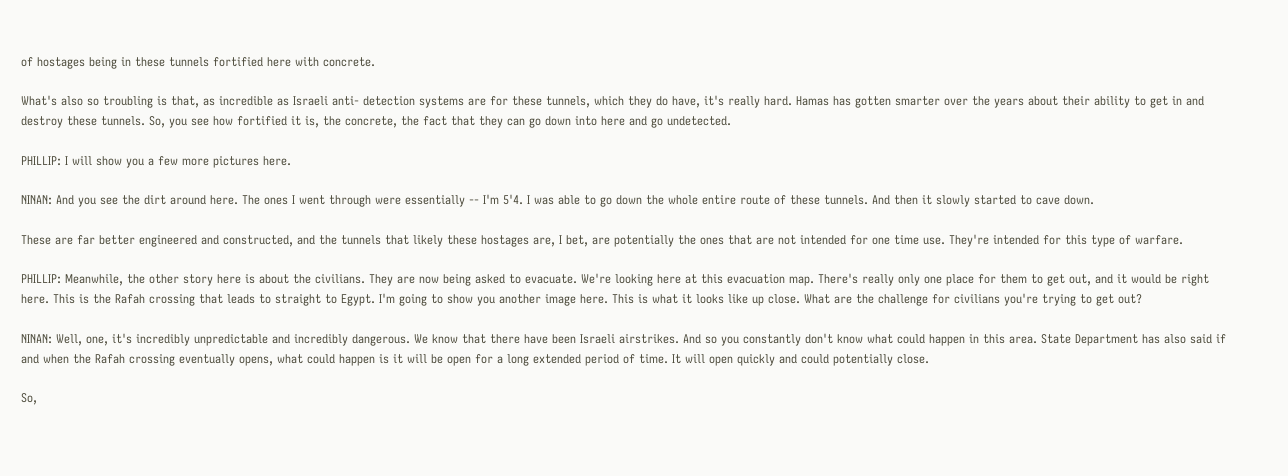of hostages being in these tunnels fortified here with concrete.

What's also so troubling is that, as incredible as Israeli anti- detection systems are for these tunnels, which they do have, it's really hard. Hamas has gotten smarter over the years about their ability to get in and destroy these tunnels. So, you see how fortified it is, the concrete, the fact that they can go down into here and go undetected.

PHILLIP: I will show you a few more pictures here.

NINAN: And you see the dirt around here. The ones I went through were essentially -- I'm 5'4. I was able to go down the whole entire route of these tunnels. And then it slowly started to cave down.

These are far better engineered and constructed, and the tunnels that likely these hostages are, I bet, are potentially the ones that are not intended for one time use. They're intended for this type of warfare.

PHILLIP: Meanwhile, the other story here is about the civilians. They are now being asked to evacuate. We're looking here at this evacuation map. There's really only one place for them to get out, and it would be right here. This is the Rafah crossing that leads to straight to Egypt. I'm going to show you another image here. This is what it looks like up close. What are the challenge for civilians you're trying to get out?

NINAN: Well, one, it's incredibly unpredictable and incredibly dangerous. We know that there have been Israeli airstrikes. And so you constantly don't know what could happen in this area. State Department has also said if and when the Rafah crossing eventually opens, what could happen is it will be open for a long extended period of time. It will open quickly and could potentially close.

So,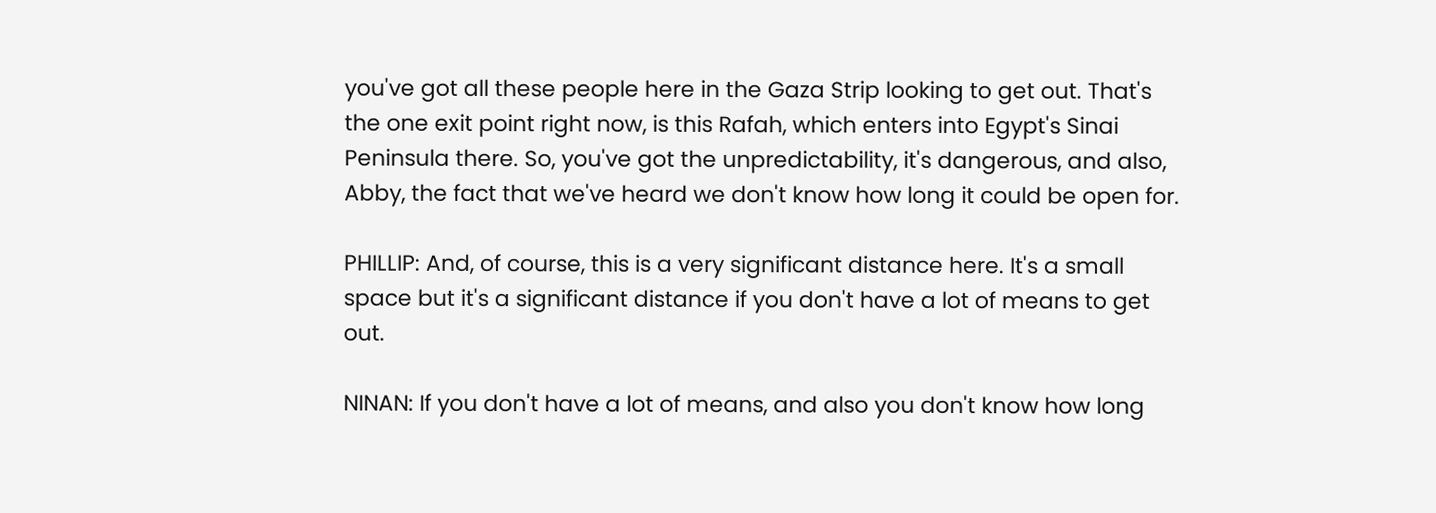you've got all these people here in the Gaza Strip looking to get out. That's the one exit point right now, is this Rafah, which enters into Egypt's Sinai Peninsula there. So, you've got the unpredictability, it's dangerous, and also, Abby, the fact that we've heard we don't know how long it could be open for.

PHILLIP: And, of course, this is a very significant distance here. It's a small space but it's a significant distance if you don't have a lot of means to get out.

NINAN: If you don't have a lot of means, and also you don't know how long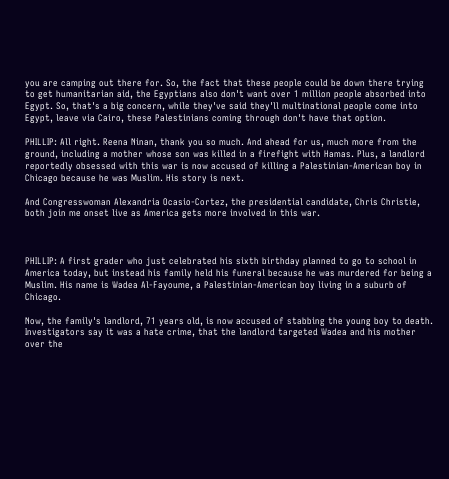you are camping out there for. So, the fact that these people could be down there trying to get humanitarian aid, the Egyptians also don't want over 1 million people absorbed into Egypt. So, that's a big concern, while they've said they'll multinational people come into Egypt, leave via Cairo, these Palestinians coming through don't have that option.

PHILLIP: All right. Reena Ninan, thank you so much. And ahead for us, much more from the ground, including a mother whose son was killed in a firefight with Hamas. Plus, a landlord reportedly obsessed with this war is now accused of killing a Palestinian-American boy in Chicago because he was Muslim. His story is next.

And Congresswoman Alexandria Ocasio-Cortez, the presidential candidate, Chris Christie, both join me onset live as America gets more involved in this war.



PHILLIP: A first grader who just celebrated his sixth birthday planned to go to school in America today, but instead his family held his funeral because he was murdered for being a Muslim. His name is Wadea Al-Fayoume, a Palestinian-American boy living in a suburb of Chicago.

Now, the family's landlord, 71 years old, is now accused of stabbing the young boy to death. Investigators say it was a hate crime, that the landlord targeted Wadea and his mother over the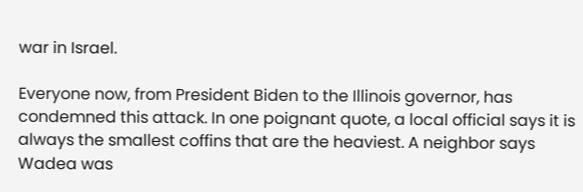war in Israel.

Everyone now, from President Biden to the Illinois governor, has condemned this attack. In one poignant quote, a local official says it is always the smallest coffins that are the heaviest. A neighbor says Wadea was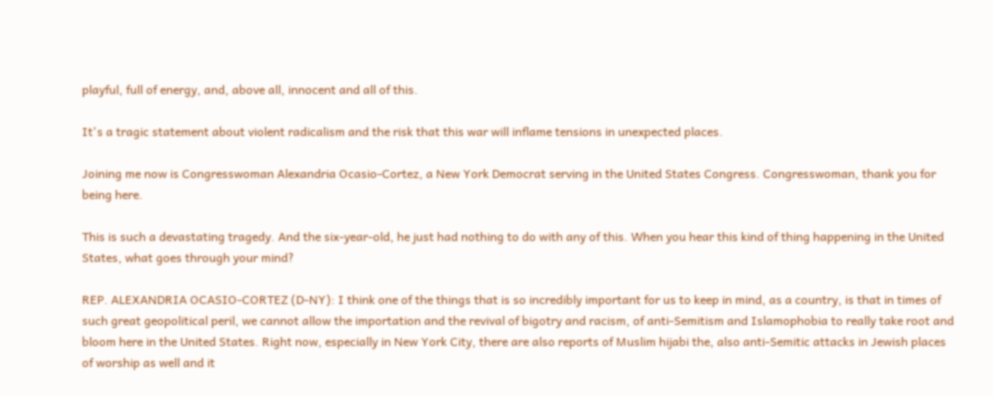playful, full of energy, and, above all, innocent and all of this.

It's a tragic statement about violent radicalism and the risk that this war will inflame tensions in unexpected places.

Joining me now is Congresswoman Alexandria Ocasio-Cortez, a New York Democrat serving in the United States Congress. Congresswoman, thank you for being here.

This is such a devastating tragedy. And the six-year-old, he just had nothing to do with any of this. When you hear this kind of thing happening in the United States, what goes through your mind?

REP. ALEXANDRIA OCASIO-CORTEZ (D-NY): I think one of the things that is so incredibly important for us to keep in mind, as a country, is that in times of such great geopolitical peril, we cannot allow the importation and the revival of bigotry and racism, of anti-Semitism and Islamophobia to really take root and bloom here in the United States. Right now, especially in New York City, there are also reports of Muslim hijabi the, also anti-Semitic attacks in Jewish places of worship as well and it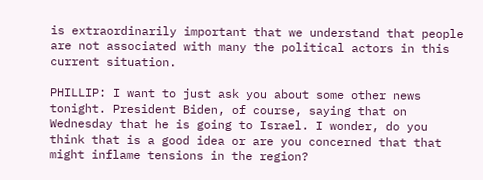is extraordinarily important that we understand that people are not associated with many the political actors in this current situation.

PHILLIP: I want to just ask you about some other news tonight. President Biden, of course, saying that on Wednesday that he is going to Israel. I wonder, do you think that is a good idea or are you concerned that that might inflame tensions in the region?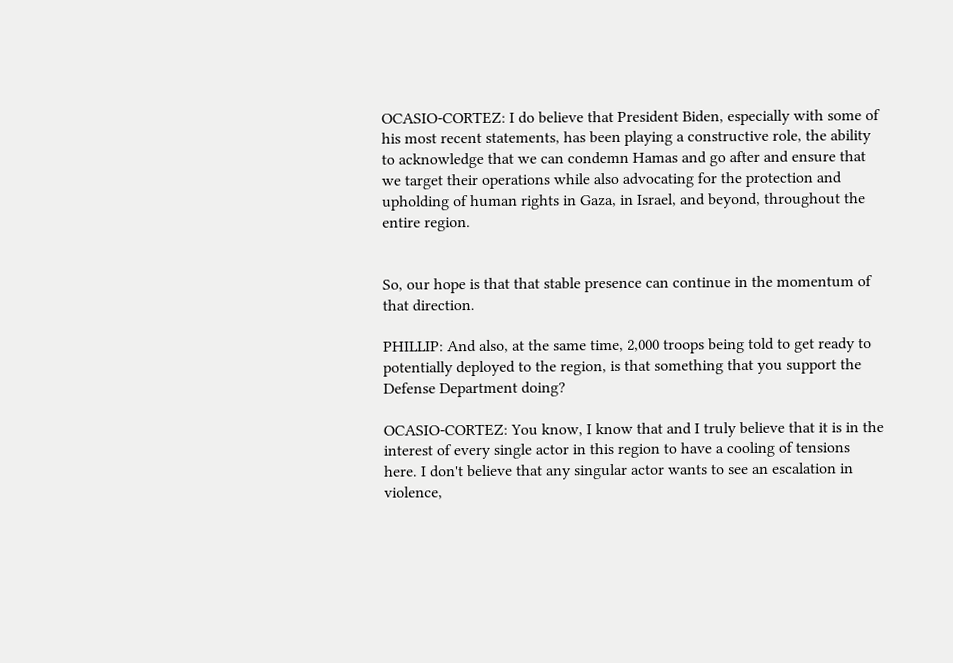OCASIO-CORTEZ: I do believe that President Biden, especially with some of his most recent statements, has been playing a constructive role, the ability to acknowledge that we can condemn Hamas and go after and ensure that we target their operations while also advocating for the protection and upholding of human rights in Gaza, in Israel, and beyond, throughout the entire region.


So, our hope is that that stable presence can continue in the momentum of that direction.

PHILLIP: And also, at the same time, 2,000 troops being told to get ready to potentially deployed to the region, is that something that you support the Defense Department doing?

OCASIO-CORTEZ: You know, I know that and I truly believe that it is in the interest of every single actor in this region to have a cooling of tensions here. I don't believe that any singular actor wants to see an escalation in violence,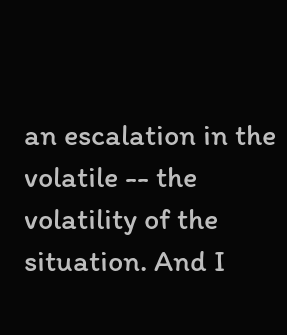an escalation in the volatile -- the volatility of the situation. And I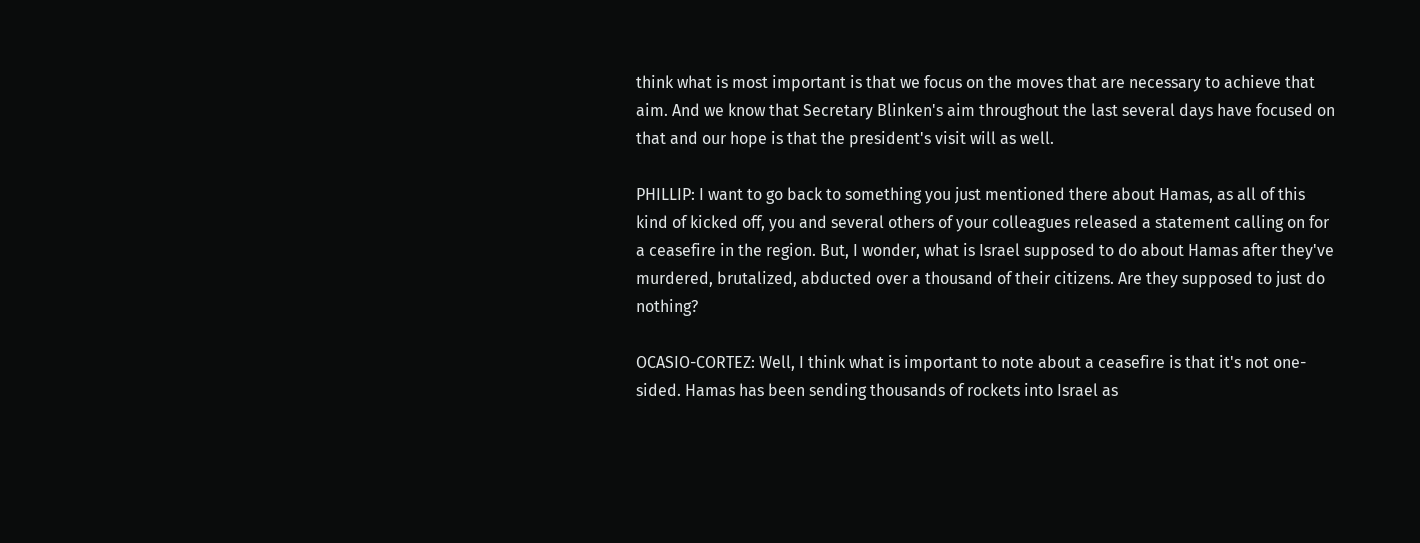think what is most important is that we focus on the moves that are necessary to achieve that aim. And we know that Secretary Blinken's aim throughout the last several days have focused on that and our hope is that the president's visit will as well.

PHILLIP: I want to go back to something you just mentioned there about Hamas, as all of this kind of kicked off, you and several others of your colleagues released a statement calling on for a ceasefire in the region. But, I wonder, what is Israel supposed to do about Hamas after they've murdered, brutalized, abducted over a thousand of their citizens. Are they supposed to just do nothing?

OCASIO-CORTEZ: Well, I think what is important to note about a ceasefire is that it's not one-sided. Hamas has been sending thousands of rockets into Israel as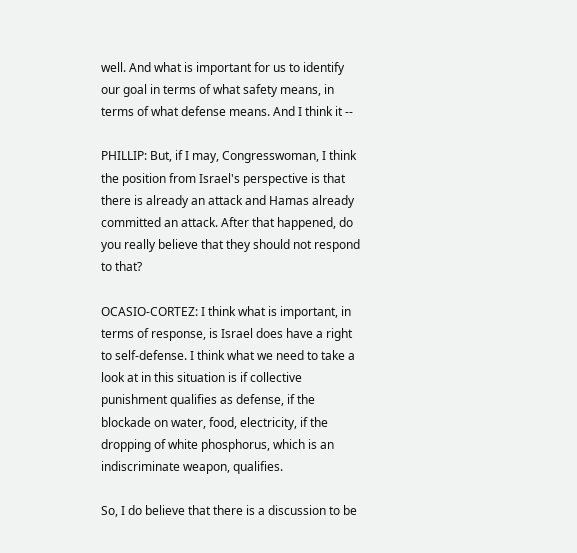well. And what is important for us to identify our goal in terms of what safety means, in terms of what defense means. And I think it --

PHILLIP: But, if I may, Congresswoman, I think the position from Israel's perspective is that there is already an attack and Hamas already committed an attack. After that happened, do you really believe that they should not respond to that?

OCASIO-CORTEZ: I think what is important, in terms of response, is Israel does have a right to self-defense. I think what we need to take a look at in this situation is if collective punishment qualifies as defense, if the blockade on water, food, electricity, if the dropping of white phosphorus, which is an indiscriminate weapon, qualifies.

So, I do believe that there is a discussion to be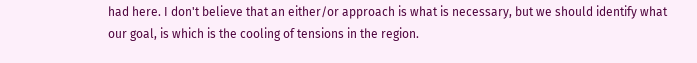had here. I don't believe that an either/or approach is what is necessary, but we should identify what our goal, is which is the cooling of tensions in the region.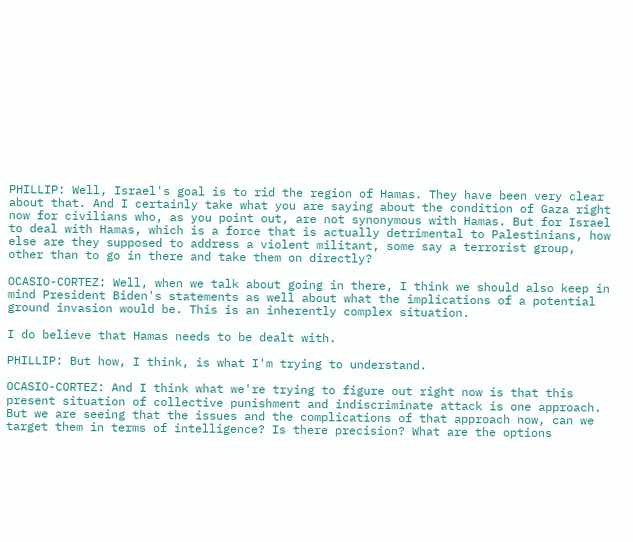PHILLIP: Well, Israel's goal is to rid the region of Hamas. They have been very clear about that. And I certainly take what you are saying about the condition of Gaza right now for civilians who, as you point out, are not synonymous with Hamas. But for Israel to deal with Hamas, which is a force that is actually detrimental to Palestinians, how else are they supposed to address a violent militant, some say a terrorist group, other than to go in there and take them on directly?

OCASIO-CORTEZ: Well, when we talk about going in there, I think we should also keep in mind President Biden's statements as well about what the implications of a potential ground invasion would be. This is an inherently complex situation.

I do believe that Hamas needs to be dealt with.

PHILLIP: But how, I think, is what I'm trying to understand.

OCASIO-CORTEZ: And I think what we're trying to figure out right now is that this present situation of collective punishment and indiscriminate attack is one approach. But we are seeing that the issues and the complications of that approach now, can we target them in terms of intelligence? Is there precision? What are the options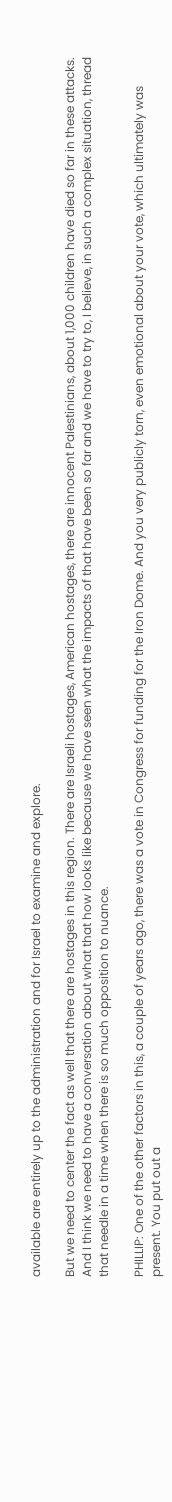available are entirely up to the administration and for Israel to examine and explore.

But we need to center the fact as well that there are hostages in this region. There are Israeli hostages, American hostages, there are innocent Palestinians, about 1,000 children have died so far in these attacks. And I think we need to have a conversation about what that how looks like because we have seen what the impacts of that have been so far and we have to try to, I believe, in such a complex situation, thread that needle in a time when there is so much opposition to nuance.

PHILLIP: One of the other factors in this, a couple of years ago, there was a vote in Congress for funding for the Iron Dome. And you very publicly torn, even emotional about your vote, which ultimately was present. You put out a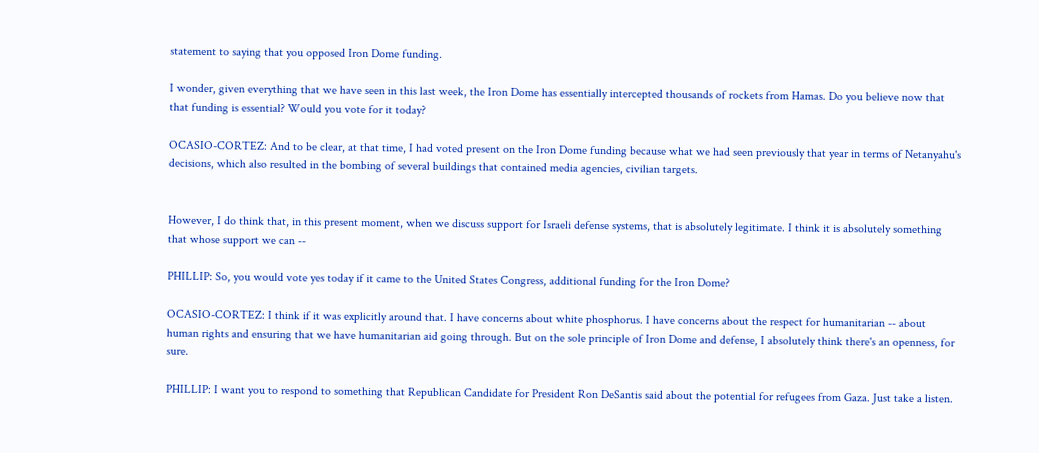statement to saying that you opposed Iron Dome funding.

I wonder, given everything that we have seen in this last week, the Iron Dome has essentially intercepted thousands of rockets from Hamas. Do you believe now that that funding is essential? Would you vote for it today?

OCASIO-CORTEZ: And to be clear, at that time, I had voted present on the Iron Dome funding because what we had seen previously that year in terms of Netanyahu's decisions, which also resulted in the bombing of several buildings that contained media agencies, civilian targets.


However, I do think that, in this present moment, when we discuss support for Israeli defense systems, that is absolutely legitimate. I think it is absolutely something that whose support we can --

PHILLIP: So, you would vote yes today if it came to the United States Congress, additional funding for the Iron Dome?

OCASIO-CORTEZ: I think if it was explicitly around that. I have concerns about white phosphorus. I have concerns about the respect for humanitarian -- about human rights and ensuring that we have humanitarian aid going through. But on the sole principle of Iron Dome and defense, I absolutely think there's an openness, for sure.

PHILLIP: I want you to respond to something that Republican Candidate for President Ron DeSantis said about the potential for refugees from Gaza. Just take a listen.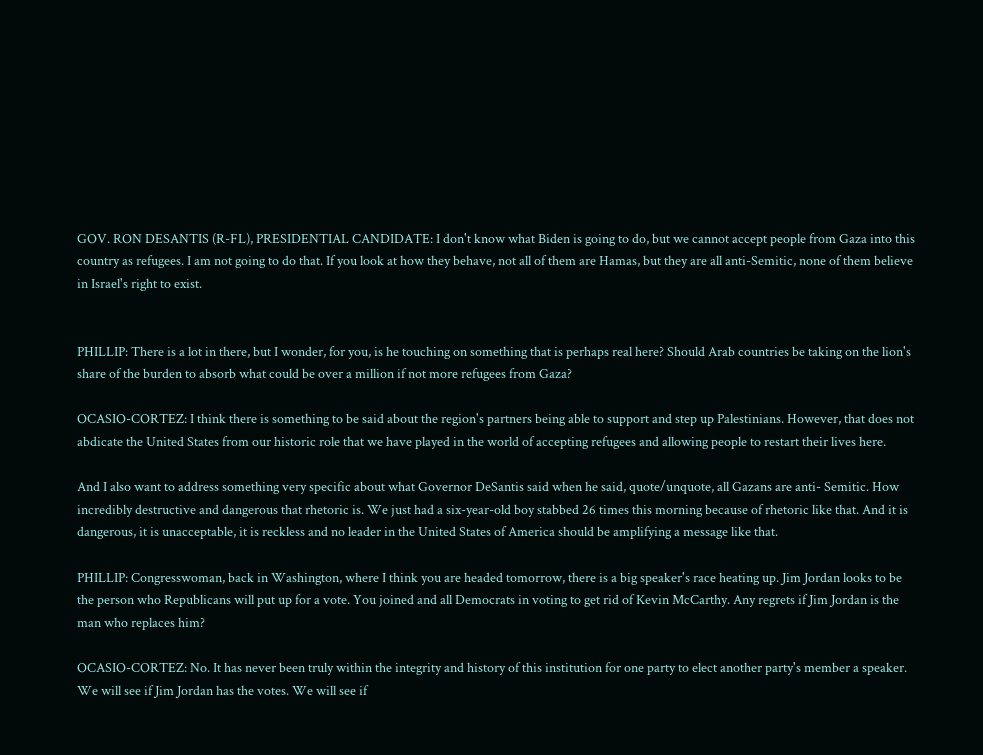GOV. RON DESANTIS (R-FL), PRESIDENTIAL CANDIDATE: I don't know what Biden is going to do, but we cannot accept people from Gaza into this country as refugees. I am not going to do that. If you look at how they behave, not all of them are Hamas, but they are all anti-Semitic, none of them believe in Israel's right to exist.


PHILLIP: There is a lot in there, but I wonder, for you, is he touching on something that is perhaps real here? Should Arab countries be taking on the lion's share of the burden to absorb what could be over a million if not more refugees from Gaza?

OCASIO-CORTEZ: I think there is something to be said about the region's partners being able to support and step up Palestinians. However, that does not abdicate the United States from our historic role that we have played in the world of accepting refugees and allowing people to restart their lives here.

And I also want to address something very specific about what Governor DeSantis said when he said, quote/unquote, all Gazans are anti- Semitic. How incredibly destructive and dangerous that rhetoric is. We just had a six-year-old boy stabbed 26 times this morning because of rhetoric like that. And it is dangerous, it is unacceptable, it is reckless and no leader in the United States of America should be amplifying a message like that.

PHILLIP: Congresswoman, back in Washington, where I think you are headed tomorrow, there is a big speaker's race heating up. Jim Jordan looks to be the person who Republicans will put up for a vote. You joined and all Democrats in voting to get rid of Kevin McCarthy. Any regrets if Jim Jordan is the man who replaces him?

OCASIO-CORTEZ: No. It has never been truly within the integrity and history of this institution for one party to elect another party's member a speaker. We will see if Jim Jordan has the votes. We will see if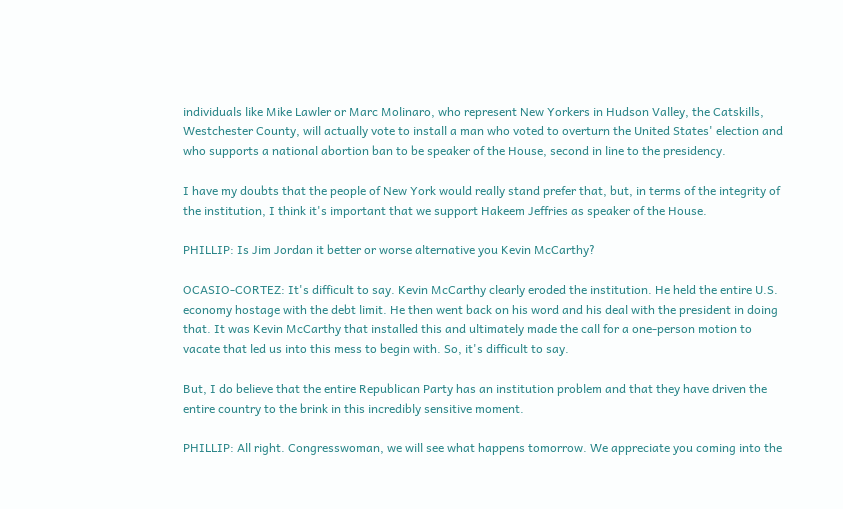individuals like Mike Lawler or Marc Molinaro, who represent New Yorkers in Hudson Valley, the Catskills, Westchester County, will actually vote to install a man who voted to overturn the United States' election and who supports a national abortion ban to be speaker of the House, second in line to the presidency.

I have my doubts that the people of New York would really stand prefer that, but, in terms of the integrity of the institution, I think it's important that we support Hakeem Jeffries as speaker of the House.

PHILLIP: Is Jim Jordan it better or worse alternative you Kevin McCarthy?

OCASIO-CORTEZ: It's difficult to say. Kevin McCarthy clearly eroded the institution. He held the entire U.S. economy hostage with the debt limit. He then went back on his word and his deal with the president in doing that. It was Kevin McCarthy that installed this and ultimately made the call for a one-person motion to vacate that led us into this mess to begin with. So, it's difficult to say.

But, I do believe that the entire Republican Party has an institution problem and that they have driven the entire country to the brink in this incredibly sensitive moment.

PHILLIP: All right. Congresswoman, we will see what happens tomorrow. We appreciate you coming into the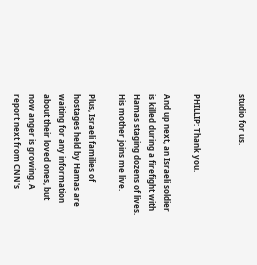studio for us.


PHILLIP: Thank you.

And up next, an Israeli soldier is killed during a firefight with Hamas staging dozens of lives. His mother joins me live.

Plus, Israeli families of hostages held by Hamas are waiting for any information about their loved ones, but now anger is growing. A report next from CNN's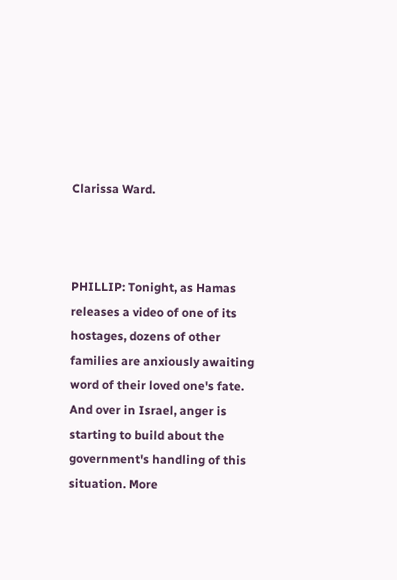Clarissa Ward.



PHILLIP: Tonight, as Hamas releases a video of one of its hostages, dozens of other families are anxiously awaiting word of their loved one's fate. And over in Israel, anger is starting to build about the government's handling of this situation. More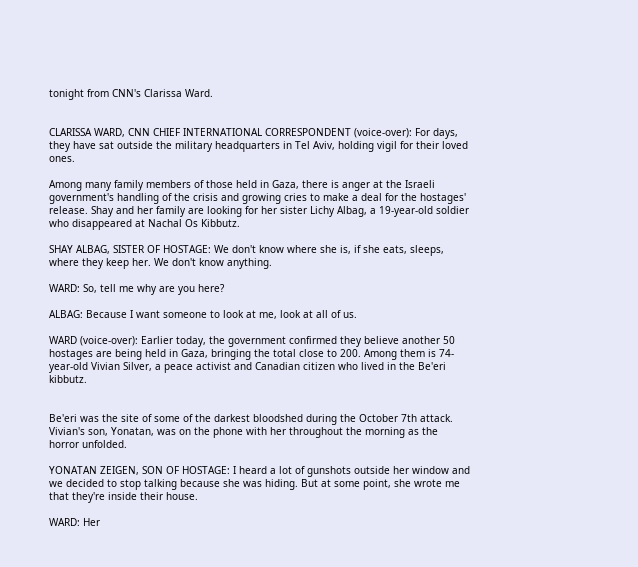tonight from CNN's Clarissa Ward.


CLARISSA WARD, CNN CHIEF INTERNATIONAL CORRESPONDENT (voice-over): For days, they have sat outside the military headquarters in Tel Aviv, holding vigil for their loved ones.

Among many family members of those held in Gaza, there is anger at the Israeli government's handling of the crisis and growing cries to make a deal for the hostages' release. Shay and her family are looking for her sister Lichy Albag, a 19-year-old soldier who disappeared at Nachal Os Kibbutz.

SHAY ALBAG, SISTER OF HOSTAGE: We don't know where she is, if she eats, sleeps, where they keep her. We don't know anything.

WARD: So, tell me why are you here?

ALBAG: Because I want someone to look at me, look at all of us.

WARD (voice-over): Earlier today, the government confirmed they believe another 50 hostages are being held in Gaza, bringing the total close to 200. Among them is 74-year-old Vivian Silver, a peace activist and Canadian citizen who lived in the Be'eri kibbutz.


Be'eri was the site of some of the darkest bloodshed during the October 7th attack. Vivian's son, Yonatan, was on the phone with her throughout the morning as the horror unfolded.

YONATAN ZEIGEN, SON OF HOSTAGE: I heard a lot of gunshots outside her window and we decided to stop talking because she was hiding. But at some point, she wrote me that they're inside their house.

WARD: Her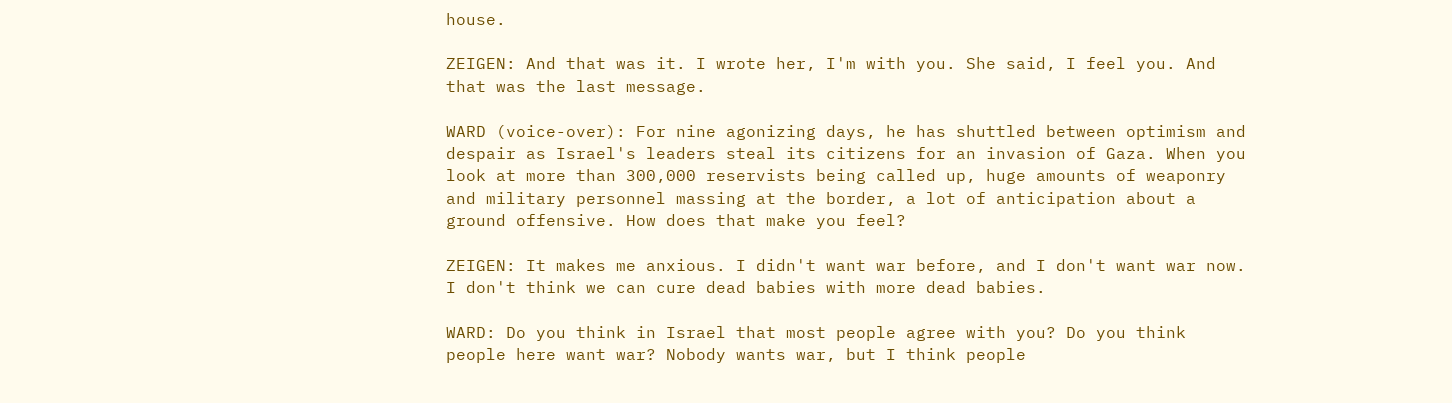house.

ZEIGEN: And that was it. I wrote her, I'm with you. She said, I feel you. And that was the last message.

WARD (voice-over): For nine agonizing days, he has shuttled between optimism and despair as Israel's leaders steal its citizens for an invasion of Gaza. When you look at more than 300,000 reservists being called up, huge amounts of weaponry and military personnel massing at the border, a lot of anticipation about a ground offensive. How does that make you feel?

ZEIGEN: It makes me anxious. I didn't want war before, and I don't want war now. I don't think we can cure dead babies with more dead babies.

WARD: Do you think in Israel that most people agree with you? Do you think people here want war? Nobody wants war, but I think people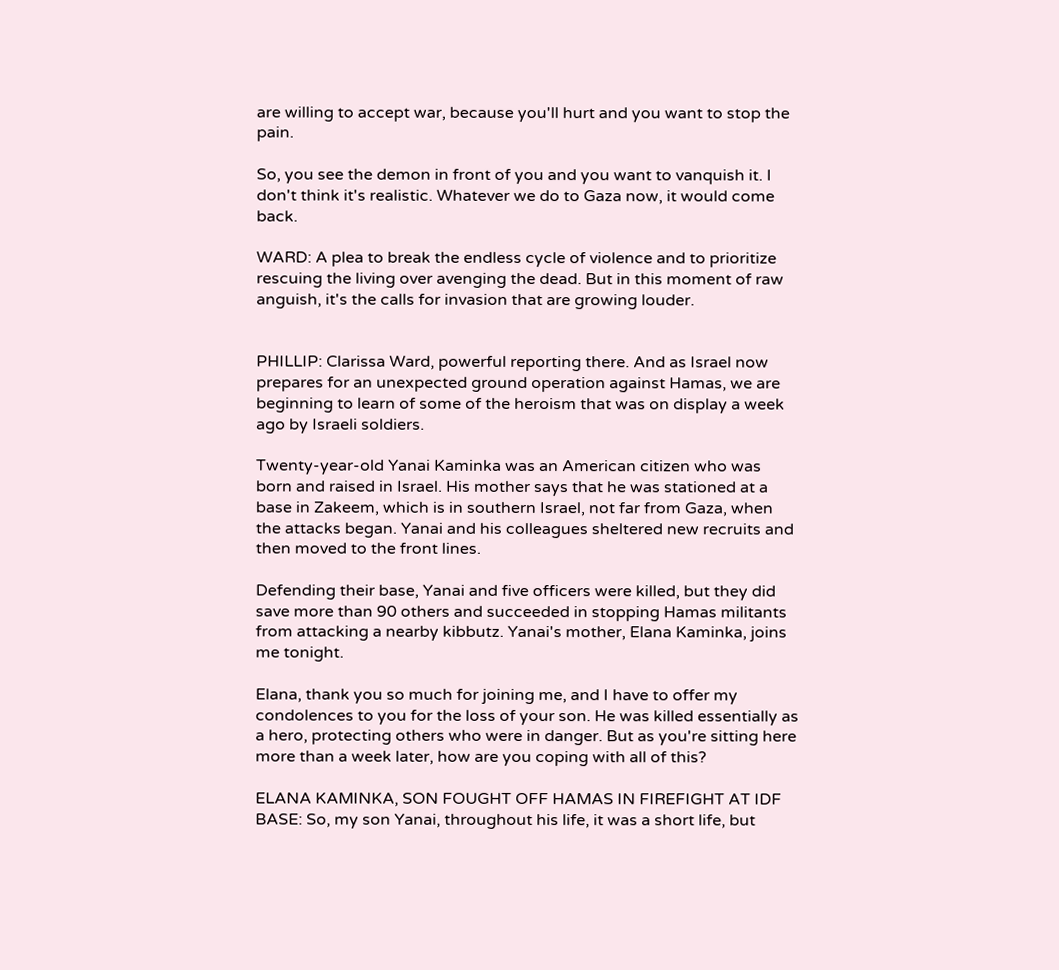are willing to accept war, because you'll hurt and you want to stop the pain.

So, you see the demon in front of you and you want to vanquish it. I don't think it's realistic. Whatever we do to Gaza now, it would come back.

WARD: A plea to break the endless cycle of violence and to prioritize rescuing the living over avenging the dead. But in this moment of raw anguish, it's the calls for invasion that are growing louder.


PHILLIP: Clarissa Ward, powerful reporting there. And as Israel now prepares for an unexpected ground operation against Hamas, we are beginning to learn of some of the heroism that was on display a week ago by Israeli soldiers.

Twenty-year-old Yanai Kaminka was an American citizen who was born and raised in Israel. His mother says that he was stationed at a base in Zakeem, which is in southern Israel, not far from Gaza, when the attacks began. Yanai and his colleagues sheltered new recruits and then moved to the front lines.

Defending their base, Yanai and five officers were killed, but they did save more than 90 others and succeeded in stopping Hamas militants from attacking a nearby kibbutz. Yanai's mother, Elana Kaminka, joins me tonight.

Elana, thank you so much for joining me, and I have to offer my condolences to you for the loss of your son. He was killed essentially as a hero, protecting others who were in danger. But as you're sitting here more than a week later, how are you coping with all of this?

ELANA KAMINKA, SON FOUGHT OFF HAMAS IN FIREFIGHT AT IDF BASE: So, my son Yanai, throughout his life, it was a short life, but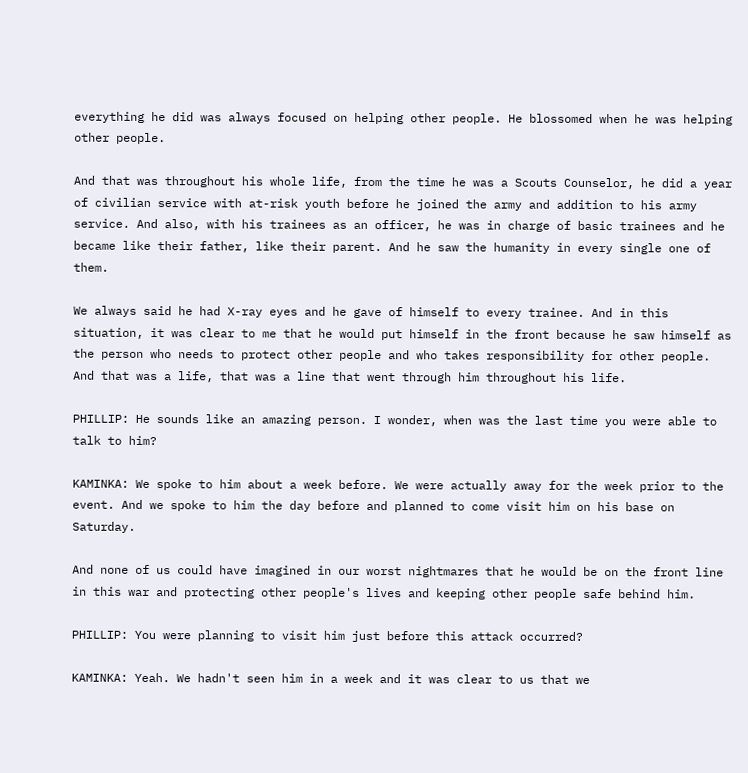everything he did was always focused on helping other people. He blossomed when he was helping other people.

And that was throughout his whole life, from the time he was a Scouts Counselor, he did a year of civilian service with at-risk youth before he joined the army and addition to his army service. And also, with his trainees as an officer, he was in charge of basic trainees and he became like their father, like their parent. And he saw the humanity in every single one of them.

We always said he had X-ray eyes and he gave of himself to every trainee. And in this situation, it was clear to me that he would put himself in the front because he saw himself as the person who needs to protect other people and who takes responsibility for other people. And that was a life, that was a line that went through him throughout his life.

PHILLIP: He sounds like an amazing person. I wonder, when was the last time you were able to talk to him?

KAMINKA: We spoke to him about a week before. We were actually away for the week prior to the event. And we spoke to him the day before and planned to come visit him on his base on Saturday.

And none of us could have imagined in our worst nightmares that he would be on the front line in this war and protecting other people's lives and keeping other people safe behind him.

PHILLIP: You were planning to visit him just before this attack occurred?

KAMINKA: Yeah. We hadn't seen him in a week and it was clear to us that we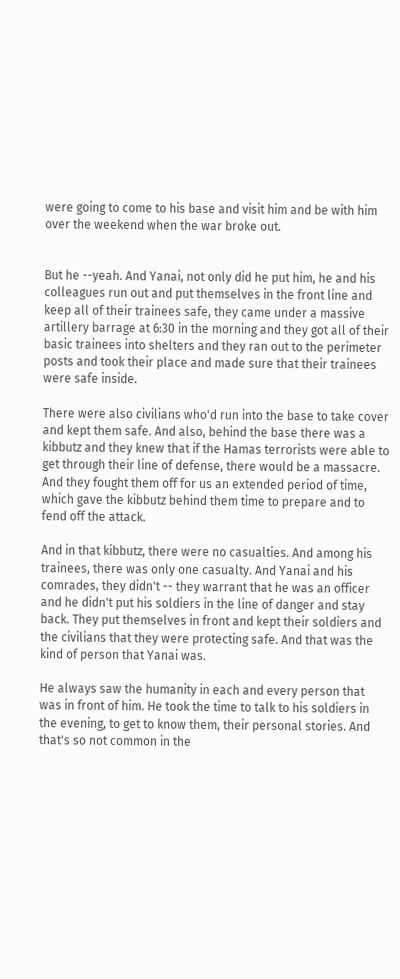were going to come to his base and visit him and be with him over the weekend when the war broke out.


But he --yeah. And Yanai, not only did he put him, he and his colleagues run out and put themselves in the front line and keep all of their trainees safe, they came under a massive artillery barrage at 6:30 in the morning and they got all of their basic trainees into shelters and they ran out to the perimeter posts and took their place and made sure that their trainees were safe inside.

There were also civilians who'd run into the base to take cover and kept them safe. And also, behind the base there was a kibbutz and they knew that if the Hamas terrorists were able to get through their line of defense, there would be a massacre. And they fought them off for us an extended period of time, which gave the kibbutz behind them time to prepare and to fend off the attack.

And in that kibbutz, there were no casualties. And among his trainees, there was only one casualty. And Yanai and his comrades, they didn't -- they warrant that he was an officer and he didn't put his soldiers in the line of danger and stay back. They put themselves in front and kept their soldiers and the civilians that they were protecting safe. And that was the kind of person that Yanai was.

He always saw the humanity in each and every person that was in front of him. He took the time to talk to his soldiers in the evening, to get to know them, their personal stories. And that's so not common in the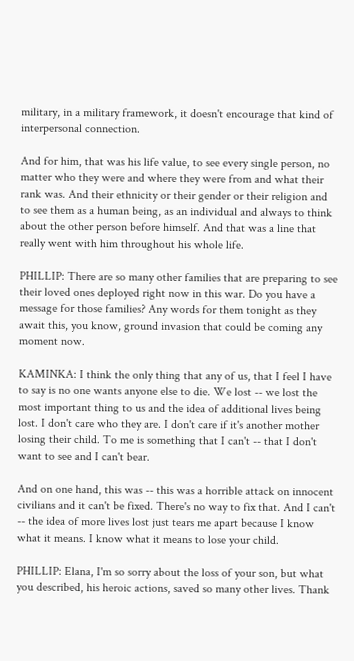military, in a military framework, it doesn't encourage that kind of interpersonal connection.

And for him, that was his life value, to see every single person, no matter who they were and where they were from and what their rank was. And their ethnicity or their gender or their religion and to see them as a human being, as an individual and always to think about the other person before himself. And that was a line that really went with him throughout his whole life.

PHILLIP: There are so many other families that are preparing to see their loved ones deployed right now in this war. Do you have a message for those families? Any words for them tonight as they await this, you know, ground invasion that could be coming any moment now.

KAMINKA: I think the only thing that any of us, that I feel I have to say is no one wants anyone else to die. We lost -- we lost the most important thing to us and the idea of additional lives being lost. I don't care who they are. I don't care if it's another mother losing their child. To me is something that I can't -- that I don't want to see and I can't bear.

And on one hand, this was -- this was a horrible attack on innocent civilians and it can't be fixed. There's no way to fix that. And I can't -- the idea of more lives lost just tears me apart because I know what it means. I know what it means to lose your child.

PHILLIP: Elana, I'm so sorry about the loss of your son, but what you described, his heroic actions, saved so many other lives. Thank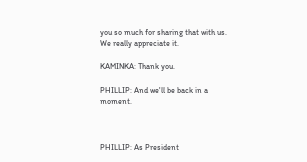you so much for sharing that with us. We really appreciate it.

KAMINKA: Thank you.

PHILLIP: And we'll be back in a moment.



PHILLIP: As President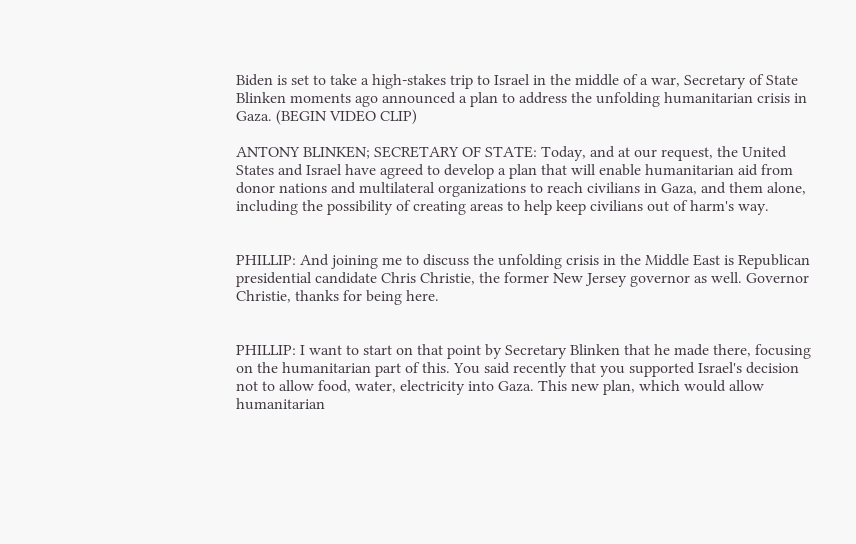Biden is set to take a high-stakes trip to Israel in the middle of a war, Secretary of State Blinken moments ago announced a plan to address the unfolding humanitarian crisis in Gaza. (BEGIN VIDEO CLIP)

ANTONY BLINKEN; SECRETARY OF STATE: Today, and at our request, the United States and Israel have agreed to develop a plan that will enable humanitarian aid from donor nations and multilateral organizations to reach civilians in Gaza, and them alone, including the possibility of creating areas to help keep civilians out of harm's way.


PHILLIP: And joining me to discuss the unfolding crisis in the Middle East is Republican presidential candidate Chris Christie, the former New Jersey governor as well. Governor Christie, thanks for being here.


PHILLIP: I want to start on that point by Secretary Blinken that he made there, focusing on the humanitarian part of this. You said recently that you supported Israel's decision not to allow food, water, electricity into Gaza. This new plan, which would allow humanitarian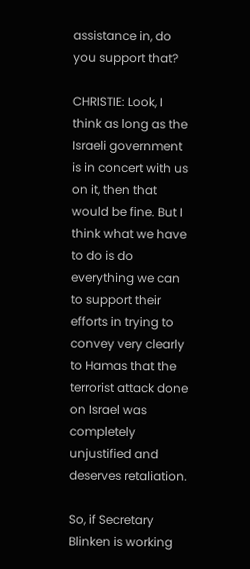assistance in, do you support that?

CHRISTIE: Look, I think as long as the Israeli government is in concert with us on it, then that would be fine. But I think what we have to do is do everything we can to support their efforts in trying to convey very clearly to Hamas that the terrorist attack done on Israel was completely unjustified and deserves retaliation.

So, if Secretary Blinken is working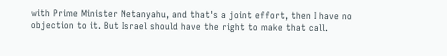with Prime Minister Netanyahu, and that's a joint effort, then I have no objection to it. But Israel should have the right to make that call.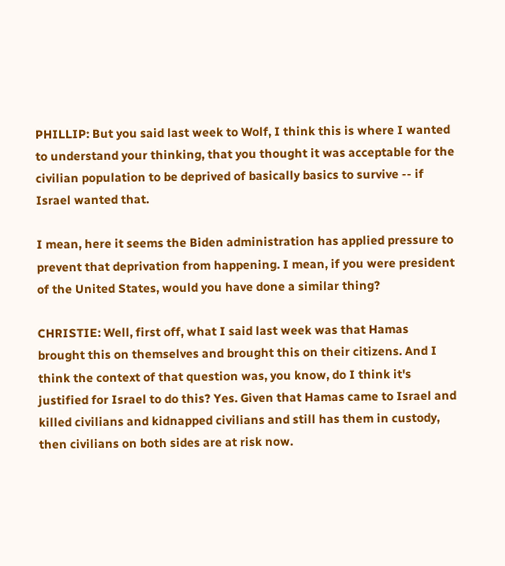PHILLIP: But you said last week to Wolf, I think this is where I wanted to understand your thinking, that you thought it was acceptable for the civilian population to be deprived of basically basics to survive -- if Israel wanted that.

I mean, here it seems the Biden administration has applied pressure to prevent that deprivation from happening. I mean, if you were president of the United States, would you have done a similar thing?

CHRISTIE: Well, first off, what I said last week was that Hamas brought this on themselves and brought this on their citizens. And I think the context of that question was, you know, do I think it's justified for Israel to do this? Yes. Given that Hamas came to Israel and killed civilians and kidnapped civilians and still has them in custody, then civilians on both sides are at risk now.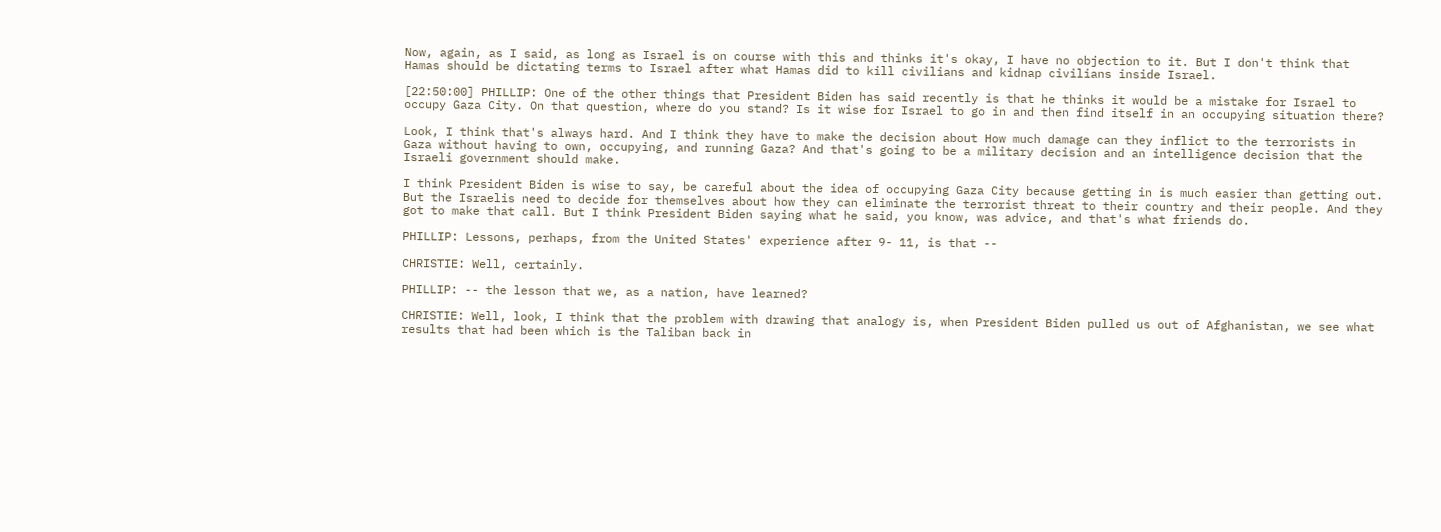Now, again, as I said, as long as Israel is on course with this and thinks it's okay, I have no objection to it. But I don't think that Hamas should be dictating terms to Israel after what Hamas did to kill civilians and kidnap civilians inside Israel.

[22:50:00] PHILLIP: One of the other things that President Biden has said recently is that he thinks it would be a mistake for Israel to occupy Gaza City. On that question, where do you stand? Is it wise for Israel to go in and then find itself in an occupying situation there?

Look, I think that's always hard. And I think they have to make the decision about How much damage can they inflict to the terrorists in Gaza without having to own, occupying, and running Gaza? And that's going to be a military decision and an intelligence decision that the Israeli government should make.

I think President Biden is wise to say, be careful about the idea of occupying Gaza City because getting in is much easier than getting out. But the Israelis need to decide for themselves about how they can eliminate the terrorist threat to their country and their people. And they got to make that call. But I think President Biden saying what he said, you know, was advice, and that's what friends do.

PHILLIP: Lessons, perhaps, from the United States' experience after 9- 11, is that --

CHRISTIE: Well, certainly.

PHILLIP: -- the lesson that we, as a nation, have learned?

CHRISTIE: Well, look, I think that the problem with drawing that analogy is, when President Biden pulled us out of Afghanistan, we see what results that had been which is the Taliban back in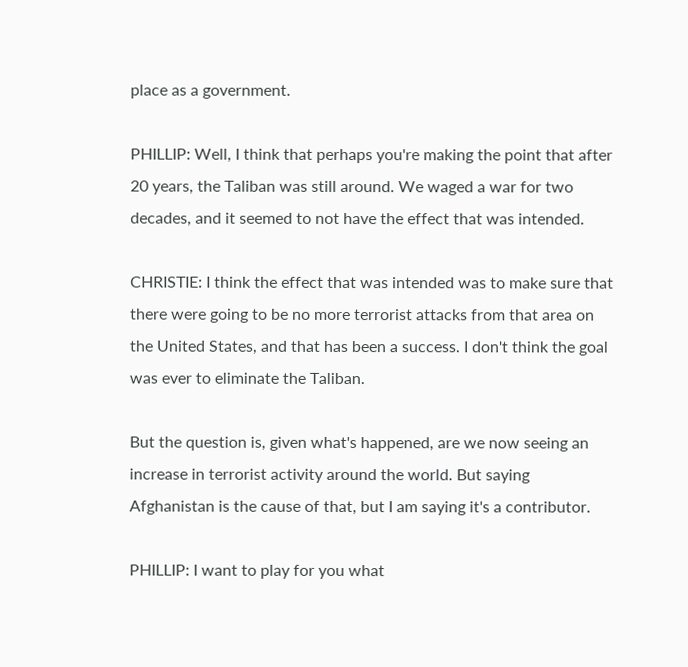place as a government.

PHILLIP: Well, I think that perhaps you're making the point that after 20 years, the Taliban was still around. We waged a war for two decades, and it seemed to not have the effect that was intended.

CHRISTIE: I think the effect that was intended was to make sure that there were going to be no more terrorist attacks from that area on the United States, and that has been a success. I don't think the goal was ever to eliminate the Taliban.

But the question is, given what's happened, are we now seeing an increase in terrorist activity around the world. But saying Afghanistan is the cause of that, but I am saying it's a contributor.

PHILLIP: I want to play for you what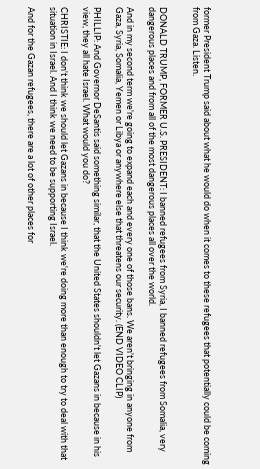former President Trump said about what he would do when it comes to these refugees that potentially could be coming from Gaza. Listen.


DONALD TRUMP, FORMER U.S. PRESIDENT: I banned refugees from Syria, I banned refugees from Somalia, very dangerous places and from all of the most dangerous places all over the world.

And in my second term we're going to expand each and every one of those bans. We aren't bringing in anyone from Gaza, Syria, Somalia, Yemen or Libya or anywhere else that threatens our security. (END VIDEO CLIP)

PHILLIP: And Governor DeSantis said something similar, that the United States shouldn't let Gazans in because in his view, they all hate Israel. What would you do?

CHRISTIE: I don't think we should let Gazans in because I think we're doing more than enough to try to deal with that situation in Israel. And I think we need to be supporting Israel.

And for the Gazan refugees, there are a lot of other places for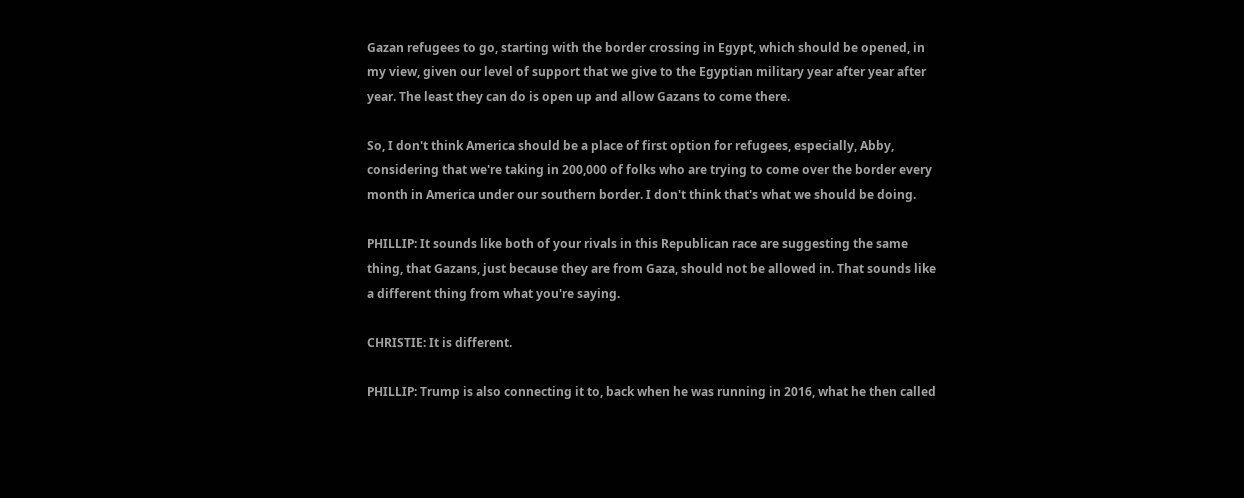Gazan refugees to go, starting with the border crossing in Egypt, which should be opened, in my view, given our level of support that we give to the Egyptian military year after year after year. The least they can do is open up and allow Gazans to come there.

So, I don't think America should be a place of first option for refugees, especially, Abby, considering that we're taking in 200,000 of folks who are trying to come over the border every month in America under our southern border. I don't think that's what we should be doing.

PHILLIP: It sounds like both of your rivals in this Republican race are suggesting the same thing, that Gazans, just because they are from Gaza, should not be allowed in. That sounds like a different thing from what you're saying.

CHRISTIE: It is different.

PHILLIP: Trump is also connecting it to, back when he was running in 2016, what he then called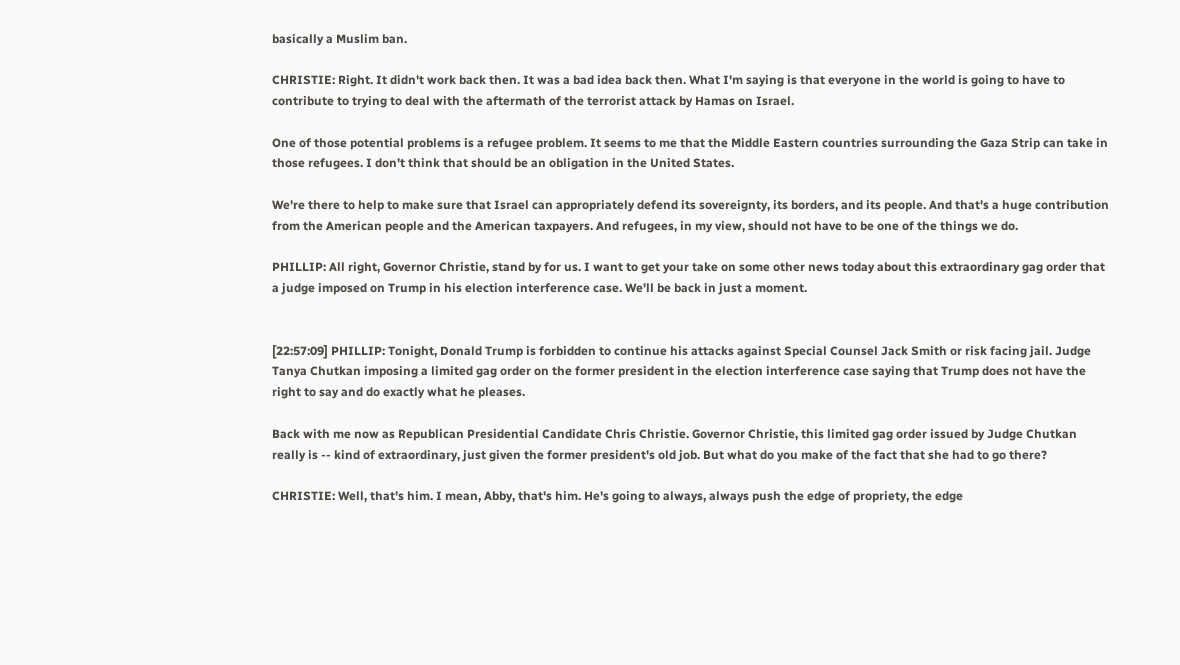basically a Muslim ban.

CHRISTIE: Right. It didn't work back then. It was a bad idea back then. What I'm saying is that everyone in the world is going to have to contribute to trying to deal with the aftermath of the terrorist attack by Hamas on Israel.

One of those potential problems is a refugee problem. It seems to me that the Middle Eastern countries surrounding the Gaza Strip can take in those refugees. I don't think that should be an obligation in the United States.

We're there to help to make sure that Israel can appropriately defend its sovereignty, its borders, and its people. And that's a huge contribution from the American people and the American taxpayers. And refugees, in my view, should not have to be one of the things we do.

PHILLIP: All right, Governor Christie, stand by for us. I want to get your take on some other news today about this extraordinary gag order that a judge imposed on Trump in his election interference case. We'll be back in just a moment.


[22:57:09] PHILLIP: Tonight, Donald Trump is forbidden to continue his attacks against Special Counsel Jack Smith or risk facing jail. Judge Tanya Chutkan imposing a limited gag order on the former president in the election interference case saying that Trump does not have the right to say and do exactly what he pleases.

Back with me now as Republican Presidential Candidate Chris Christie. Governor Christie, this limited gag order issued by Judge Chutkan really is -- kind of extraordinary, just given the former president's old job. But what do you make of the fact that she had to go there?

CHRISTIE: Well, that's him. I mean, Abby, that's him. He's going to always, always push the edge of propriety, the edge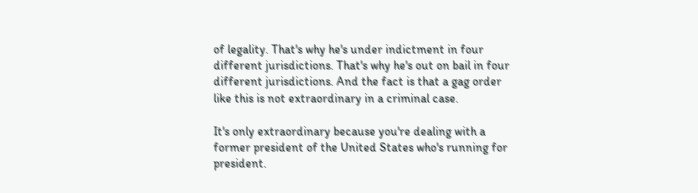of legality. That's why he's under indictment in four different jurisdictions. That's why he's out on bail in four different jurisdictions. And the fact is that a gag order like this is not extraordinary in a criminal case.

It's only extraordinary because you're dealing with a former president of the United States who's running for president.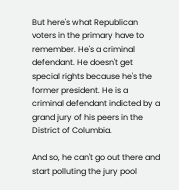But here's what Republican voters in the primary have to remember. He's a criminal defendant. He doesn't get special rights because he's the former president. He is a criminal defendant indicted by a grand jury of his peers in the District of Columbia.

And so, he can't go out there and start polluting the jury pool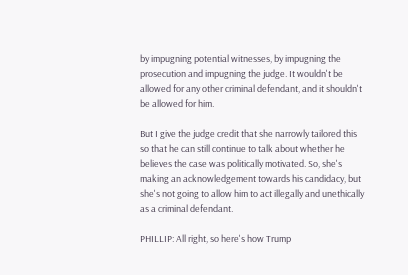by impugning potential witnesses, by impugning the prosecution and impugning the judge. It wouldn't be allowed for any other criminal defendant, and it shouldn't be allowed for him.

But I give the judge credit that she narrowly tailored this so that he can still continue to talk about whether he believes the case was politically motivated. So, she's making an acknowledgement towards his candidacy, but she's not going to allow him to act illegally and unethically as a criminal defendant.

PHILLIP: All right, so here's how Trump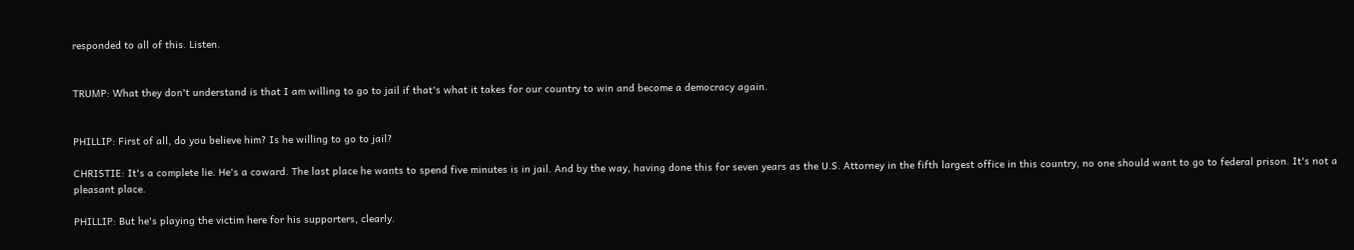responded to all of this. Listen.


TRUMP: What they don't understand is that I am willing to go to jail if that's what it takes for our country to win and become a democracy again.


PHILLIP: First of all, do you believe him? Is he willing to go to jail?

CHRISTIE: It's a complete lie. He's a coward. The last place he wants to spend five minutes is in jail. And by the way, having done this for seven years as the U.S. Attorney in the fifth largest office in this country, no one should want to go to federal prison. It's not a pleasant place.

PHILLIP: But he's playing the victim here for his supporters, clearly.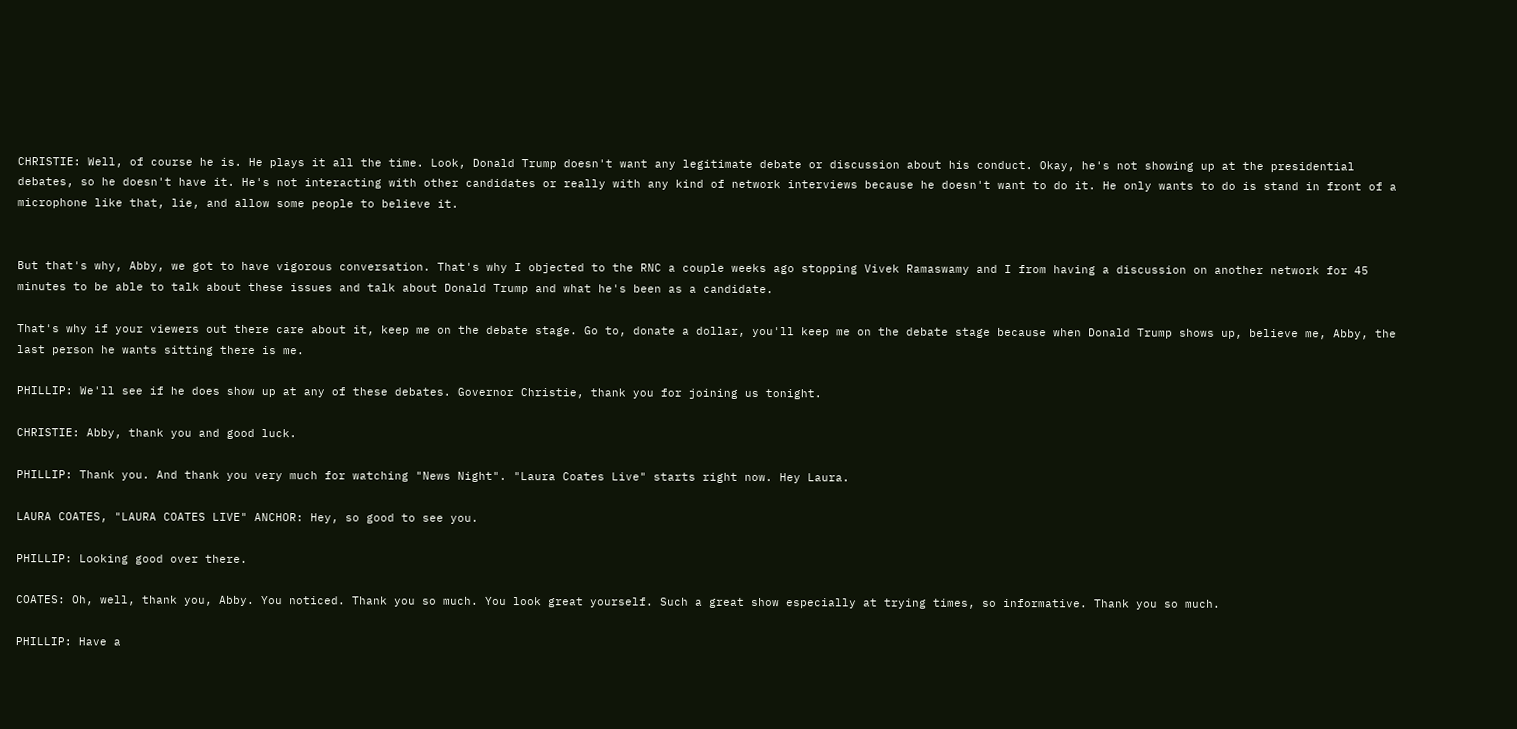CHRISTIE: Well, of course he is. He plays it all the time. Look, Donald Trump doesn't want any legitimate debate or discussion about his conduct. Okay, he's not showing up at the presidential debates, so he doesn't have it. He's not interacting with other candidates or really with any kind of network interviews because he doesn't want to do it. He only wants to do is stand in front of a microphone like that, lie, and allow some people to believe it.


But that's why, Abby, we got to have vigorous conversation. That's why I objected to the RNC a couple weeks ago stopping Vivek Ramaswamy and I from having a discussion on another network for 45 minutes to be able to talk about these issues and talk about Donald Trump and what he's been as a candidate.

That's why if your viewers out there care about it, keep me on the debate stage. Go to, donate a dollar, you'll keep me on the debate stage because when Donald Trump shows up, believe me, Abby, the last person he wants sitting there is me.

PHILLIP: We'll see if he does show up at any of these debates. Governor Christie, thank you for joining us tonight.

CHRISTIE: Abby, thank you and good luck.

PHILLIP: Thank you. And thank you very much for watching "News Night". "Laura Coates Live" starts right now. Hey Laura.

LAURA COATES, "LAURA COATES LIVE" ANCHOR: Hey, so good to see you.

PHILLIP: Looking good over there.

COATES: Oh, well, thank you, Abby. You noticed. Thank you so much. You look great yourself. Such a great show especially at trying times, so informative. Thank you so much.

PHILLIP: Have a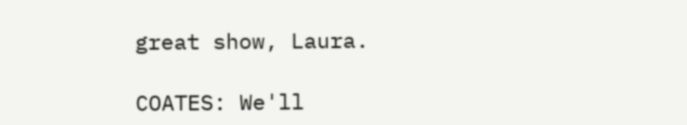great show, Laura.

COATES: We'll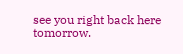see you right back here tomorrow.